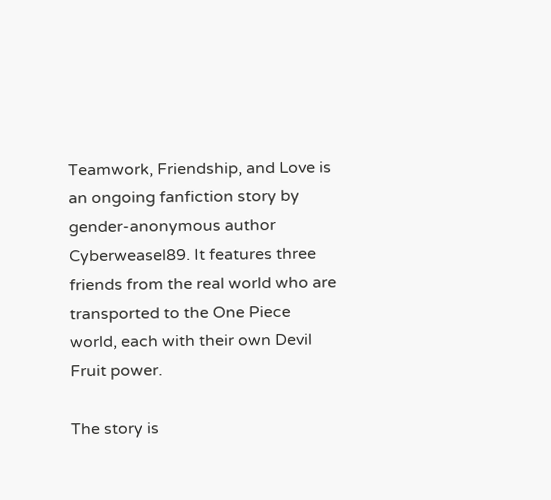Teamwork, Friendship, and Love is an ongoing fanfiction story by gender-anonymous author Cyberweasel89. It features three friends from the real world who are transported to the One Piece world, each with their own Devil Fruit power.

The story is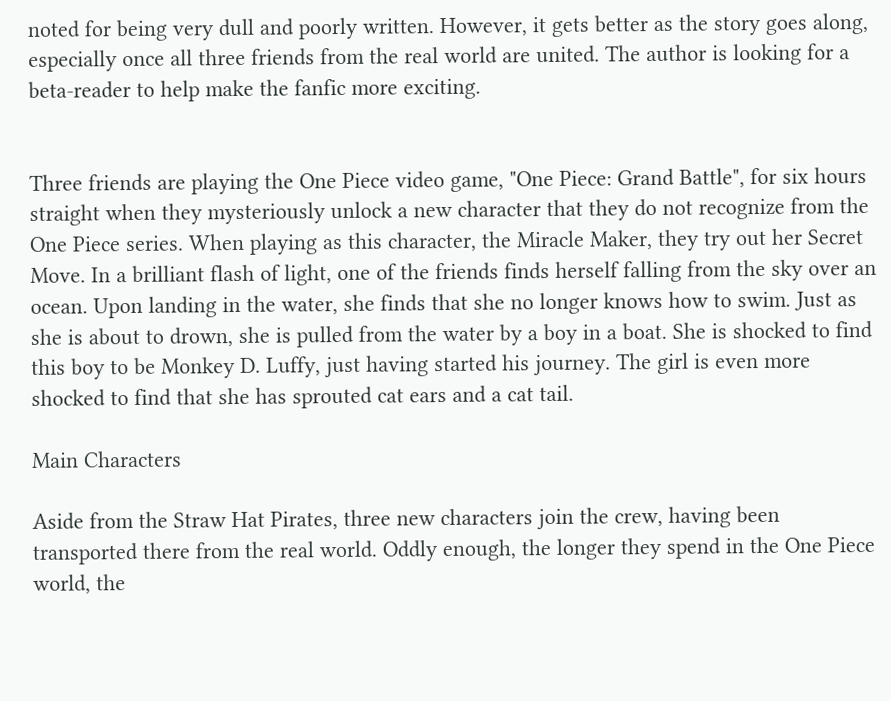noted for being very dull and poorly written. However, it gets better as the story goes along, especially once all three friends from the real world are united. The author is looking for a beta-reader to help make the fanfic more exciting.


Three friends are playing the One Piece video game, "One Piece: Grand Battle", for six hours straight when they mysteriously unlock a new character that they do not recognize from the One Piece series. When playing as this character, the Miracle Maker, they try out her Secret Move. In a brilliant flash of light, one of the friends finds herself falling from the sky over an ocean. Upon landing in the water, she finds that she no longer knows how to swim. Just as she is about to drown, she is pulled from the water by a boy in a boat. She is shocked to find this boy to be Monkey D. Luffy, just having started his journey. The girl is even more shocked to find that she has sprouted cat ears and a cat tail.

Main Characters

Aside from the Straw Hat Pirates, three new characters join the crew, having been transported there from the real world. Oddly enough, the longer they spend in the One Piece world, the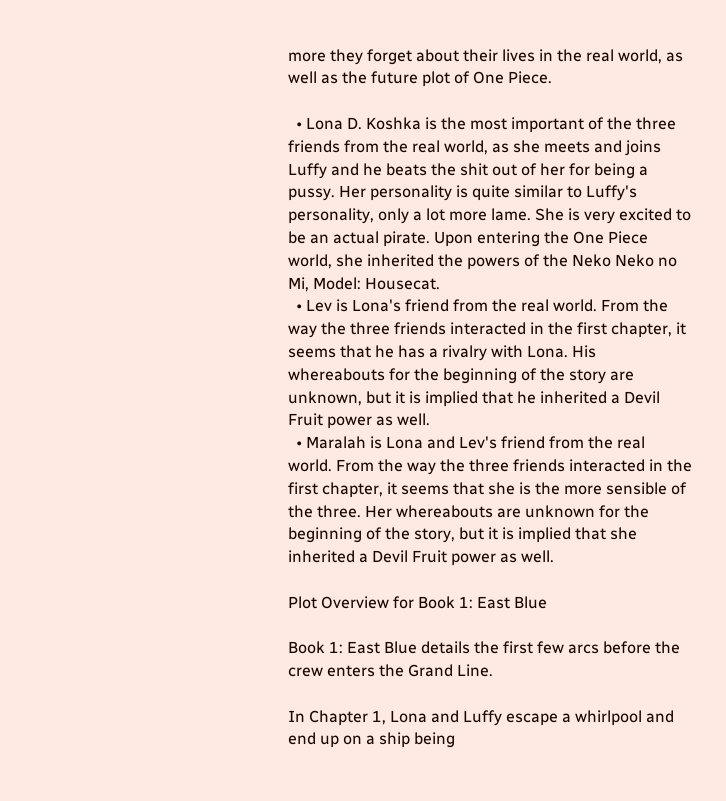more they forget about their lives in the real world, as well as the future plot of One Piece.

  • Lona D. Koshka is the most important of the three friends from the real world, as she meets and joins Luffy and he beats the shit out of her for being a pussy. Her personality is quite similar to Luffy's personality, only a lot more lame. She is very excited to be an actual pirate. Upon entering the One Piece world, she inherited the powers of the Neko Neko no Mi, Model: Housecat.
  • Lev is Lona's friend from the real world. From the way the three friends interacted in the first chapter, it seems that he has a rivalry with Lona. His whereabouts for the beginning of the story are unknown, but it is implied that he inherited a Devil Fruit power as well.
  • Maralah is Lona and Lev's friend from the real world. From the way the three friends interacted in the first chapter, it seems that she is the more sensible of the three. Her whereabouts are unknown for the beginning of the story, but it is implied that she inherited a Devil Fruit power as well.

Plot Overview for Book 1: East Blue

Book 1: East Blue details the first few arcs before the crew enters the Grand Line.

In Chapter 1, Lona and Luffy escape a whirlpool and end up on a ship being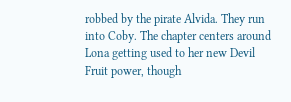robbed by the pirate Alvida. They run into Coby. The chapter centers around Lona getting used to her new Devil Fruit power, though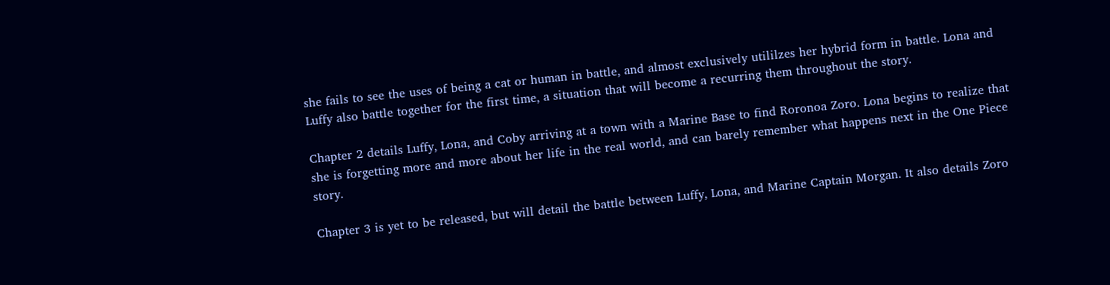she fails to see the uses of being a cat or human in battle, and almost exclusively utililzes her hybrid form in battle. Lona and Luffy also battle together for the first time, a situation that will become a recurring them throughout the story.

Chapter 2 details Luffy, Lona, and Coby arriving at a town with a Marine Base to find Roronoa Zoro. Lona begins to realize that she is forgetting more and more about her life in the real world, and can barely remember what happens next in the One Piece story.

Chapter 3 is yet to be released, but will detail the battle between Luffy, Lona, and Marine Captain Morgan. It also details Zoro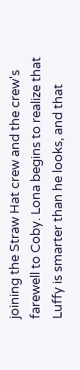joining the Straw Hat crew and the crew's farewell to Coby. Lona begins to realize that Luffy is smarter than he looks, and that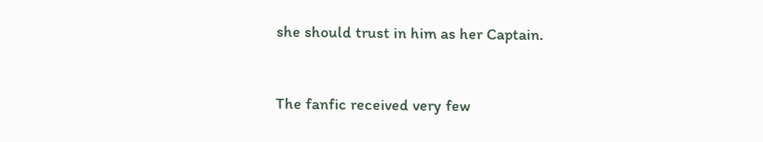she should trust in him as her Captain.


The fanfic received very few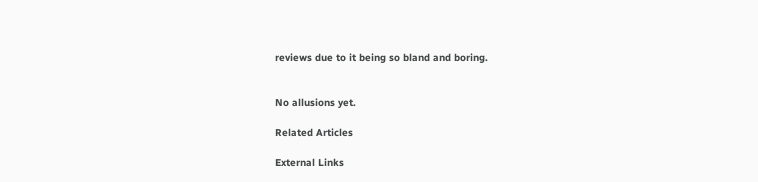reviews due to it being so bland and boring.


No allusions yet.

Related Articles

External Links